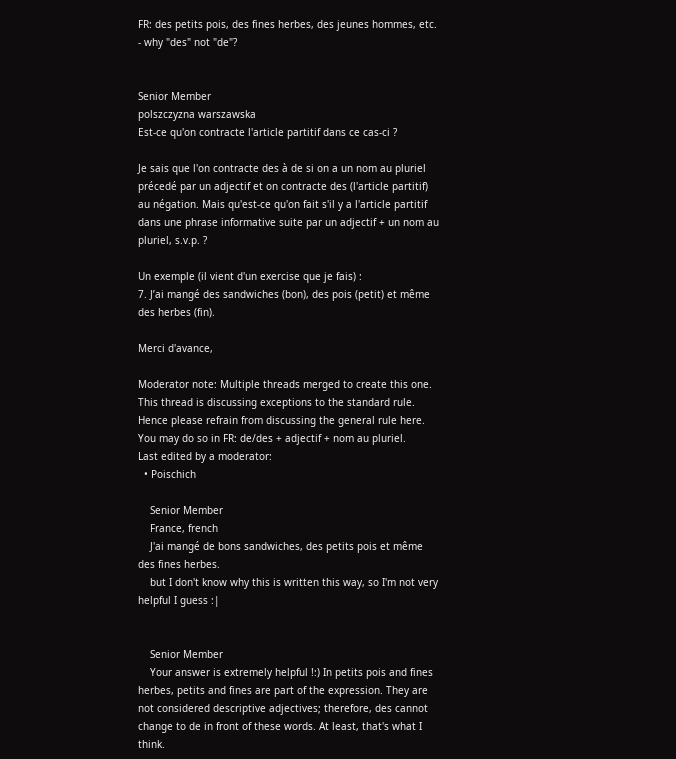FR: des petits pois, des fines herbes, des jeunes hommes, etc. - why "des" not "de"?


Senior Member
polszczyzna warszawska
Est-ce qu'on contracte l'article partitif dans ce cas-ci ?

Je sais que l'on contracte des à de si on a un nom au pluriel précedé par un adjectif et on contracte des (l'article partitif) au négation. Mais qu'est-ce qu'on fait s'il y a l'article partitif dans une phrase informative suite par un adjectif + un nom au pluriel, s.v.p. ?

Un exemple (il vient d'un exercise que je fais) :
7. J’ai mangé des sandwiches (bon), des pois (petit) et même des herbes (fin).

Merci d'avance,

Moderator note: Multiple threads merged to create this one. This thread is discussing exceptions to the standard rule. Hence please refrain from discussing the general rule here. You may do so in FR: de/des + adjectif + nom au pluriel.
Last edited by a moderator:
  • Poischich

    Senior Member
    France, french
    J'ai mangé de bons sandwiches, des petits pois et même des fines herbes.
    but I don't know why this is written this way, so I'm not very helpful I guess :|


    Senior Member
    Your answer is extremely helpful !:) In petits pois and fines herbes, petits and fines are part of the expression. They are not considered descriptive adjectives; therefore, des cannot change to de in front of these words. At least, that's what I think.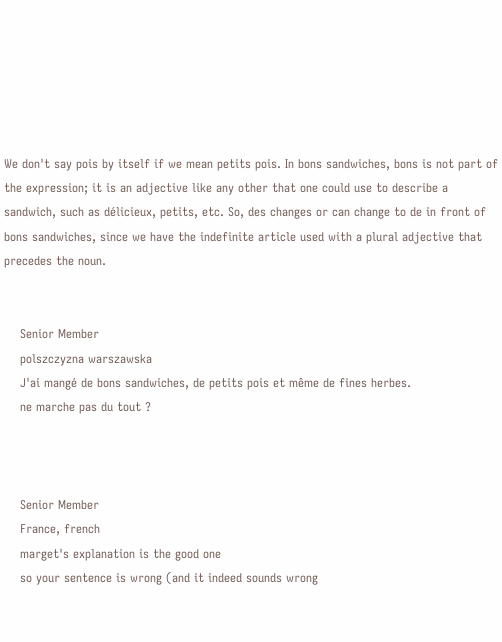We don't say pois by itself if we mean petits pois. In bons sandwiches, bons is not part of the expression; it is an adjective like any other that one could use to describe a sandwich, such as délicieux, petits, etc. So, des changes or can change to de in front of bons sandwiches, since we have the indefinite article used with a plural adjective that precedes the noun.


    Senior Member
    polszczyzna warszawska
    J'ai mangé de bons sandwiches, de petits pois et même de fines herbes.
    ne marche pas du tout ?



    Senior Member
    France, french
    marget's explanation is the good one
    so your sentence is wrong (and it indeed sounds wrong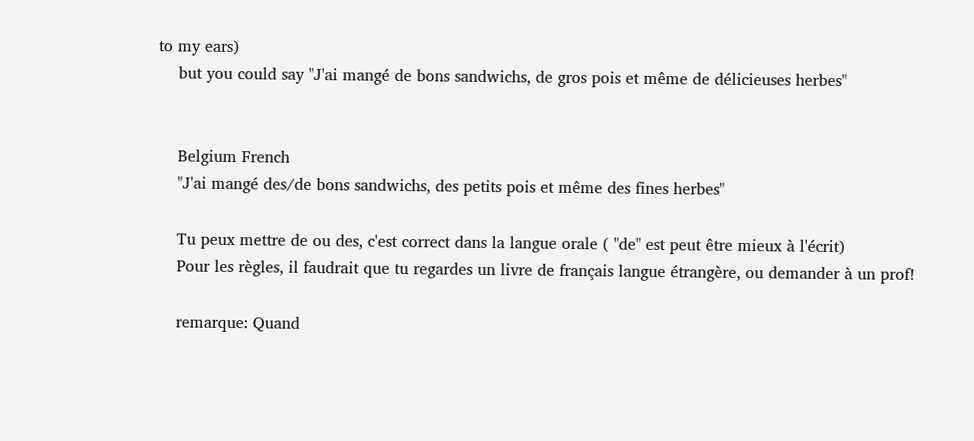to my ears)
    but you could say "J'ai mangé de bons sandwichs, de gros pois et même de délicieuses herbes"


    Belgium French
    "J'ai mangé des/de bons sandwichs, des petits pois et même des fines herbes"

    Tu peux mettre de ou des, c'est correct dans la langue orale ( "de" est peut être mieux à l'écrit)
    Pour les règles, il faudrait que tu regardes un livre de français langue étrangère, ou demander à un prof!

    remarque: Quand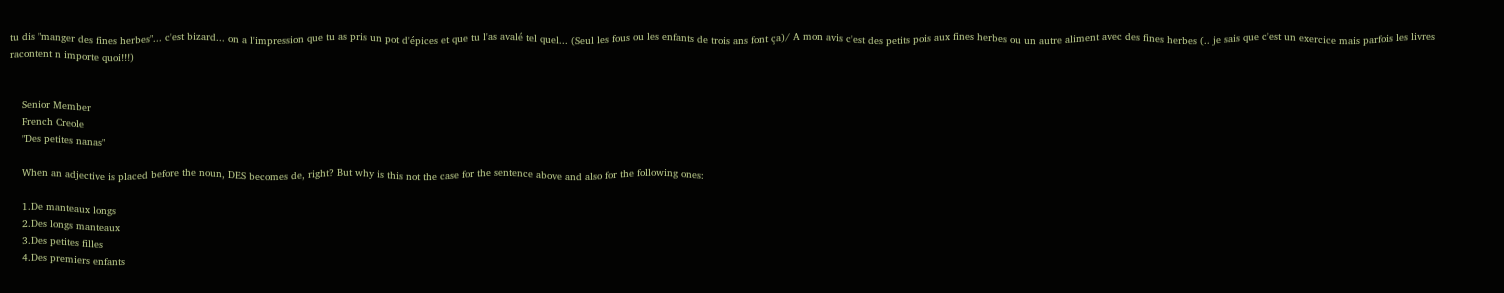tu dis "manger des fines herbes"... c'est bizard... on a l'impression que tu as pris un pot d'épices et que tu l'as avalé tel quel... (Seul les fous ou les enfants de trois ans font ça)/ A mon avis c'est des petits pois aux fines herbes ou un autre aliment avec des fines herbes (.. je sais que c'est un exercice mais parfois les livres racontent n importe quoi!!!)


    Senior Member
    French Creole
    "Des petites nanas"

    When an adjective is placed before the noun, DES becomes de, right? But why is this not the case for the sentence above and also for the following ones:

    1.De manteaux longs
    2.Des longs manteaux
    3.Des petites filles
    4.Des premiers enfants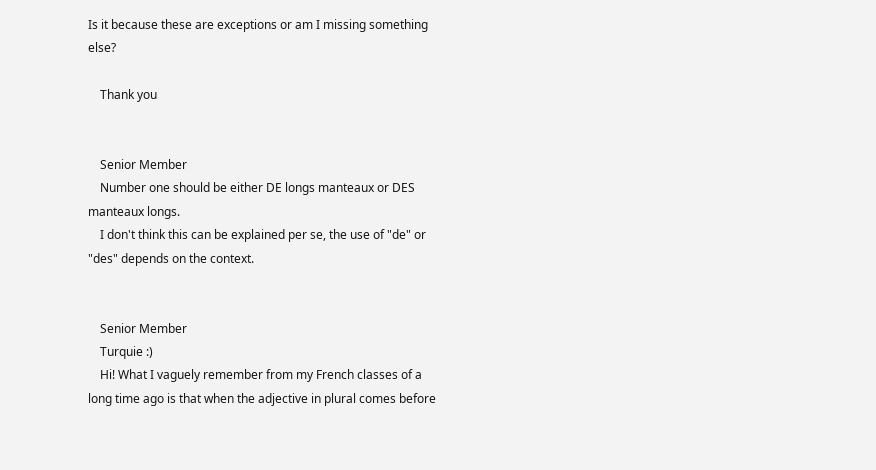Is it because these are exceptions or am I missing something else?

    Thank you


    Senior Member
    Number one should be either DE longs manteaux or DES manteaux longs.
    I don't think this can be explained per se, the use of "de" or "des" depends on the context.


    Senior Member
    Turquie :)
    Hi! What I vaguely remember from my French classes of a long time ago is that when the adjective in plural comes before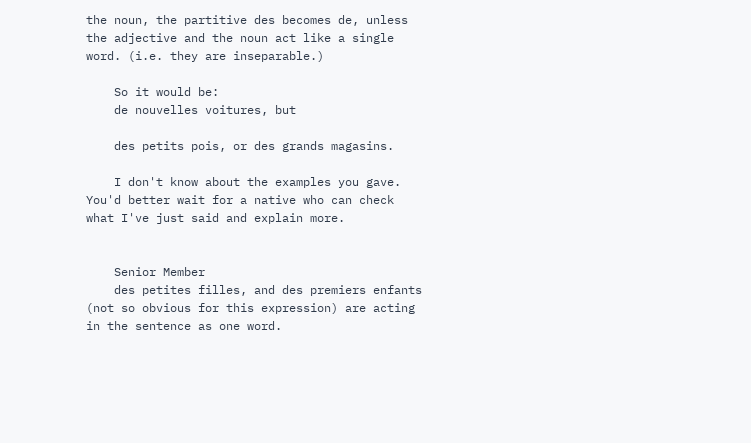the noun, the partitive des becomes de, unless the adjective and the noun act like a single word. (i.e. they are inseparable.)

    So it would be:
    de nouvelles voitures, but

    des petits pois, or des grands magasins.

    I don't know about the examples you gave. You'd better wait for a native who can check what I've just said and explain more.


    Senior Member
    des petites filles, and des premiers enfants (not so obvious for this expression) are acting in the sentence as one word.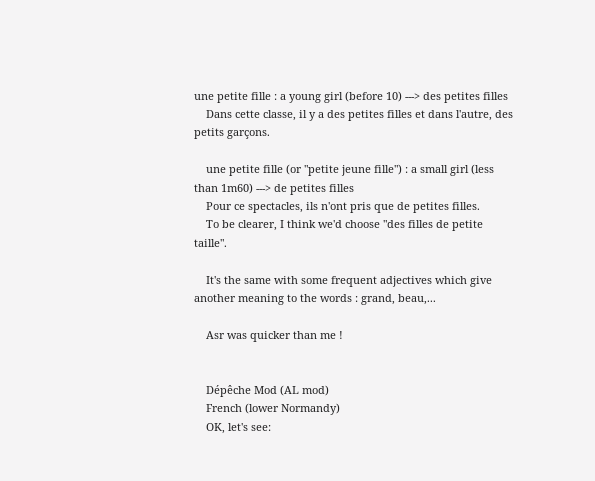une petite fille : a young girl (before 10) ---> des petites filles
    Dans cette classe, il y a des petites filles et dans l'autre, des petits garçons.

    une petite fille (or "petite jeune fille") : a small girl (less than 1m60) ---> de petites filles
    Pour ce spectacles, ils n'ont pris que de petites filles.
    To be clearer, I think we'd choose "des filles de petite taille".

    It's the same with some frequent adjectives which give another meaning to the words : grand, beau,...

    Asr was quicker than me !


    Dépêche Mod (AL mod)
    French (lower Normandy)
    OK, let's see: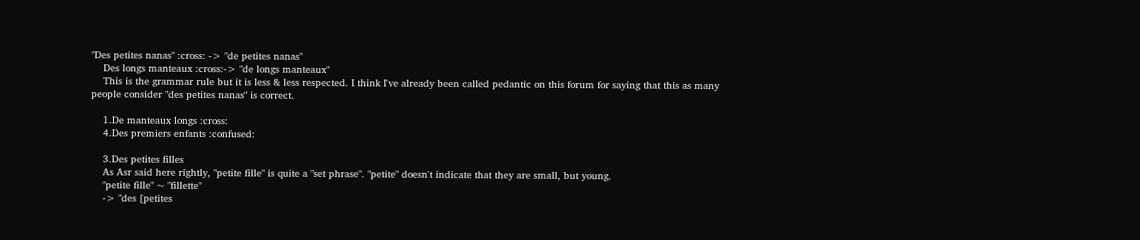"Des petites nanas" :cross: -> "de petites nanas"
    Des longs manteaux :cross:-> "de longs manteaux"
    This is the grammar rule but it is less & less respected. I think I've already been called pedantic on this forum for saying that this as many people consider "des petites nanas" is correct.

    1.De manteaux longs :cross:
    4.Des premiers enfants :confused:

    3.Des petites filles
    As Asr said here rightly, "petite fille" is quite a "set phrase". "petite" doesn't indicate that they are small, but young.
    "petite fille" ~ "fillette"
    -> "des [petites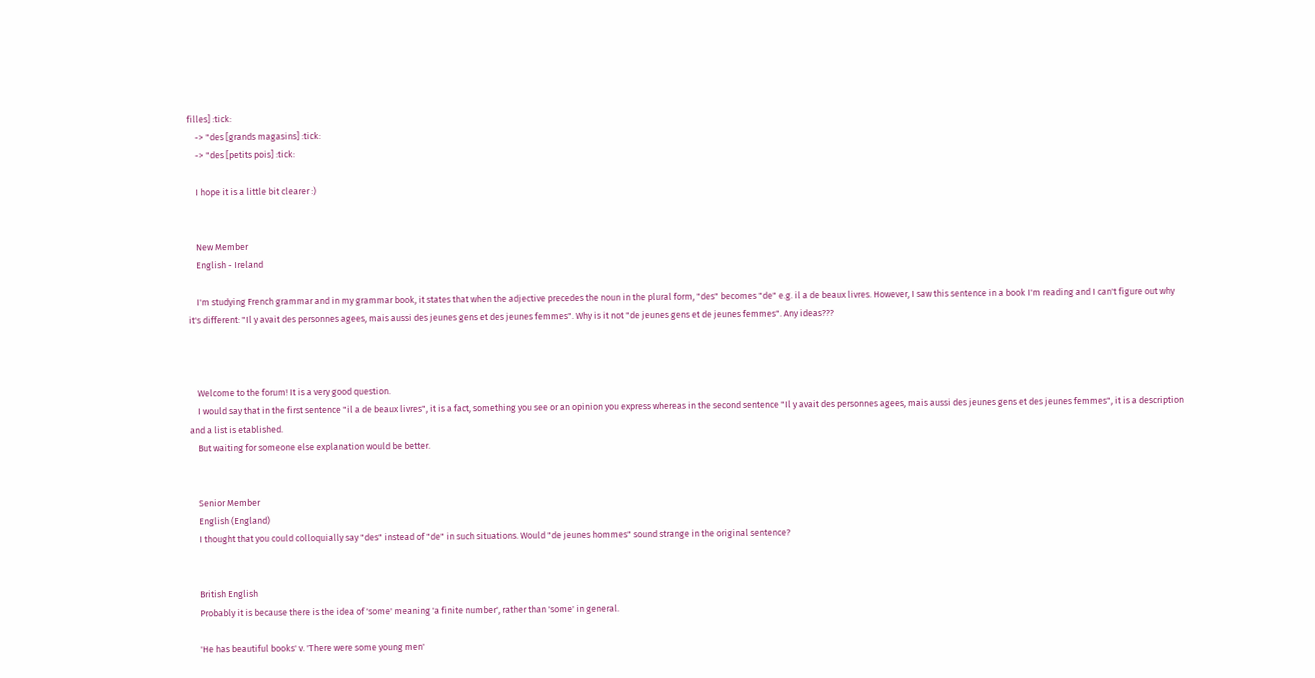filles] :tick:
    -> "des [grands magasins] :tick:
    -> "des [petits pois] :tick:

    I hope it is a little bit clearer :)


    New Member
    English - Ireland

    I'm studying French grammar and in my grammar book, it states that when the adjective precedes the noun in the plural form, "des" becomes "de" e.g. il a de beaux livres. However, I saw this sentence in a book I'm reading and I can't figure out why it's different: "Il y avait des personnes agees, mais aussi des jeunes gens et des jeunes femmes". Why is it not "de jeunes gens et de jeunes femmes". Any ideas???



    Welcome to the forum! It is a very good question.
    I would say that in the first sentence "il a de beaux livres", it is a fact, something you see or an opinion you express whereas in the second sentence "Il y avait des personnes agees, mais aussi des jeunes gens et des jeunes femmes", it is a description and a list is etablished.
    But waiting for someone else explanation would be better.


    Senior Member
    English (England)
    I thought that you could colloquially say "des" instead of "de" in such situations. Would "de jeunes hommes" sound strange in the original sentence?


    British English
    Probably it is because there is the idea of 'some' meaning 'a finite number', rather than 'some' in general.

    'He has beautiful books' v. 'There were some young men'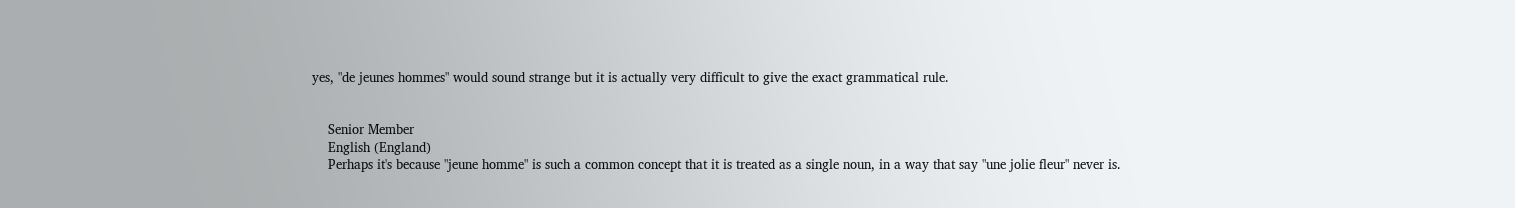yes, "de jeunes hommes" would sound strange but it is actually very difficult to give the exact grammatical rule.


    Senior Member
    English (England)
    Perhaps it's because "jeune homme" is such a common concept that it is treated as a single noun, in a way that say "une jolie fleur" never is.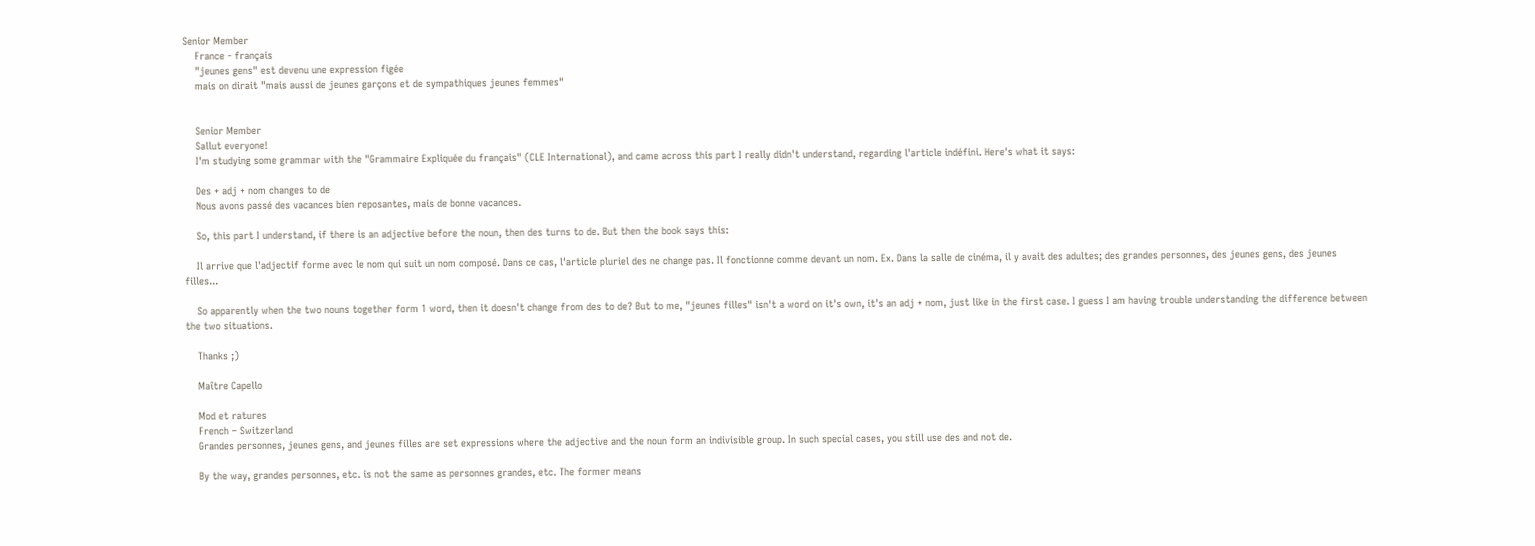Senior Member
    France - français
    "jeunes gens" est devenu une expression figée
    mais on dirait "mais aussi de jeunes garçons et de sympathiques jeunes femmes"


    Senior Member
    Sallut everyone!
    I'm studying some grammar with the "Grammaire Expliquée du français" (CLE International), and came across this part I really didn't understand, regarding l'article indéfini. Here's what it says:

    Des + adj + nom changes to de
    Nous avons passé des vacances bien reposantes, mais de bonne vacances.

    So, this part I understand, if there is an adjective before the noun, then des turns to de. But then the book says this:

    Il arrive que l'adjectif forme avec le nom qui suit un nom composé. Dans ce cas, l'article pluriel des ne change pas. Il fonctionne comme devant un nom. Ex. Dans la salle de cinéma, il y avait des adultes; des grandes personnes, des jeunes gens, des jeunes filles...

    So apparently when the two nouns together form 1 word, then it doesn't change from des to de? But to me, "jeunes filles" isn't a word on it's own, it's an adj + nom, just like in the first case. I guess I am having trouble understanding the difference between the two situations.

    Thanks ;)

    Maître Capello

    Mod et ratures
    French – Switzerland
    Grandes personnes, jeunes gens, and jeunes filles are set expressions where the adjective and the noun form an indivisible group. In such special cases, you still use des and not de.

    By the way, grandes personnes, etc. is not the same as personnes grandes, etc. The former means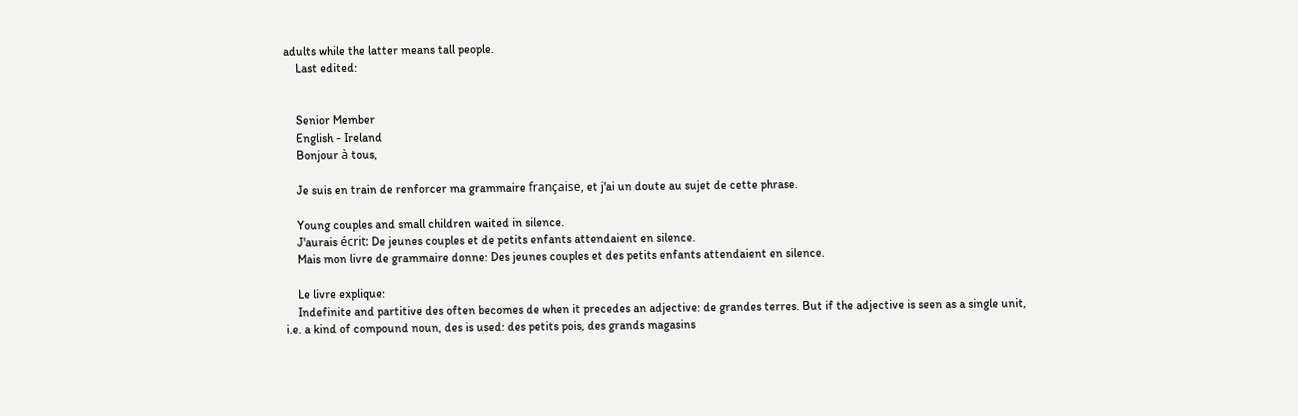adults while the latter means tall people.
    Last edited:


    Senior Member
    English - Ireland
    Bonjour à tous,

    Je suis en train de renforcer ma grammaire française, et j'ai un doute au sujet de cette phrase.

    Young couples and small children waited in silence.
    J'aurais écrit: De jeunes couples et de petits enfants attendaient en silence.
    Mais mon livre de grammaire donne: Des jeunes couples et des petits enfants attendaient en silence.

    Le livre explique:
    Indefinite and partitive des often becomes de when it precedes an adjective: de grandes terres. But if the adjective is seen as a single unit, i.e. a kind of compound noun, des is used: des petits pois, des grands magasins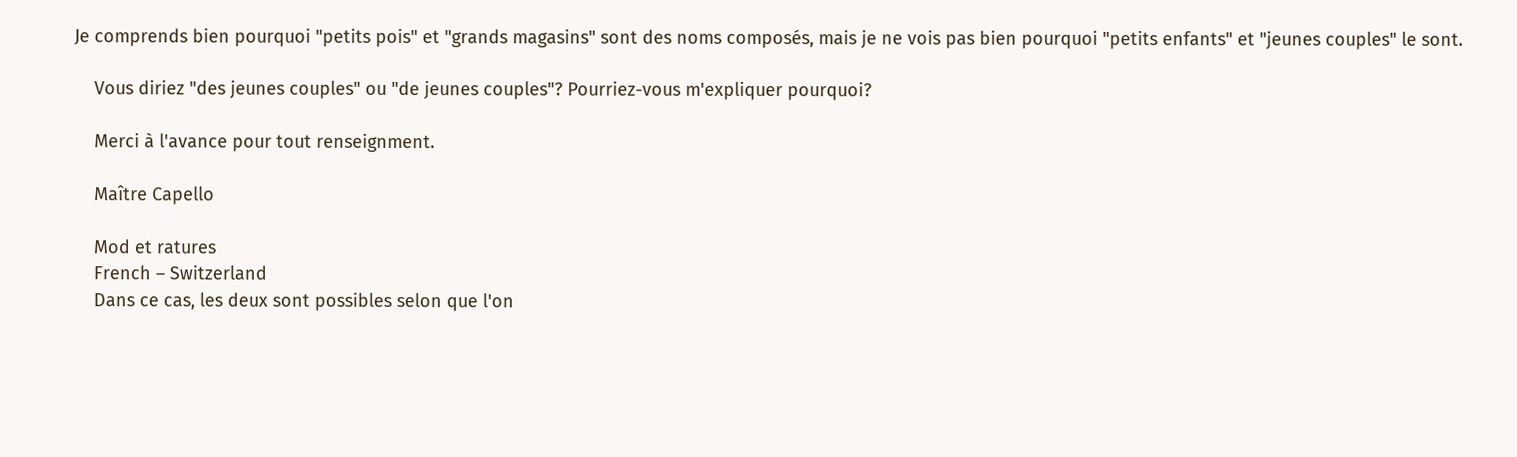Je comprends bien pourquoi "petits pois" et "grands magasins" sont des noms composés, mais je ne vois pas bien pourquoi "petits enfants" et "jeunes couples" le sont.

    Vous diriez "des jeunes couples" ou "de jeunes couples"? Pourriez-vous m'expliquer pourquoi?

    Merci à l'avance pour tout renseignment.

    Maître Capello

    Mod et ratures
    French – Switzerland
    Dans ce cas, les deux sont possibles selon que l'on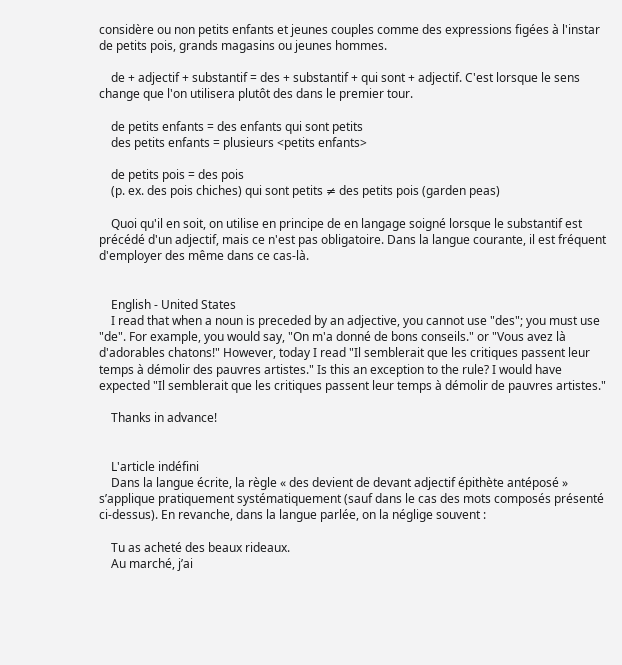considère ou non petits enfants et jeunes couples comme des expressions figées à l'instar de petits pois, grands magasins ou jeunes hommes.

    de + adjectif + substantif = des + substantif + qui sont + adjectif. C'est lorsque le sens change que l'on utilisera plutôt des dans le premier tour.

    de petits enfants = des enfants qui sont petits
    des petits enfants = plusieurs <petits enfants>

    de petits pois = des pois
    (p. ex. des pois chiches) qui sont petits ≠ des petits pois (garden peas)

    Quoi qu'il en soit, on utilise en principe de en langage soigné lorsque le substantif est précédé d'un adjectif, mais ce n'est pas obligatoire. Dans la langue courante, il est fréquent d'employer des même dans ce cas-là.


    English - United States
    I read that when a noun is preceded by an adjective, you cannot use "des"; you must use "de". For example, you would say, "On m'a donné de bons conseils." or "Vous avez là d'adorables chatons!" However, today I read "Il semblerait que les critiques passent leur temps à démolir des pauvres artistes." Is this an exception to the rule? I would have expected "Il semblerait que les critiques passent leur temps à démolir de pauvres artistes."

    Thanks in advance!


    L'article indéfini
    Dans la langue écrite, la règle « des devient de devant adjectif épithète antéposé » s’applique pratiquement systématiquement (sauf dans le cas des mots composés présenté ci-dessus). En revanche, dans la langue parlée, on la néglige souvent :

    Tu as acheté des beaux rideaux.
    Au marché, j’ai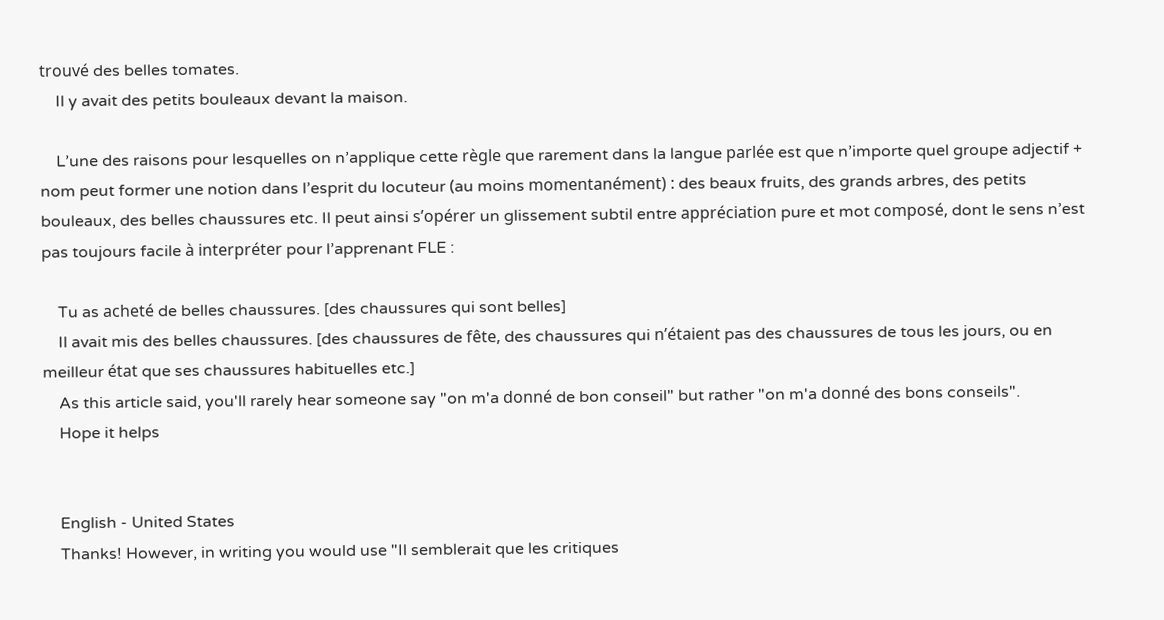trouvé des belles tomates.
    Il y avait des petits bouleaux devant la maison.

    L’une des raisons pour lesquelles on n’applique cette règle que rarement dans la langue parlée est que n’importe quel groupe adjectif + nom peut former une notion dans l’esprit du locuteur (au moins momentanément) : des beaux fruits, des grands arbres, des petits bouleaux, des belles chaussures etc. Il peut ainsi s’opérer un glissement subtil entre appréciation pure et mot composé, dont le sens n’est pas toujours facile à interpréter pour l’apprenant FLE :

    Tu as acheté de belles chaussures. [des chaussures qui sont belles]
    Il avait mis des belles chaussures. [des chaussures de fête, des chaussures qui n’étaient pas des chaussures de tous les jours, ou en meilleur état que ses chaussures habituelles etc.]
    As this article said, you'll rarely hear someone say "on m'a donné de bon conseil" but rather "on m'a donné des bons conseils".
    Hope it helps


    English - United States
    Thanks! However, in writing you would use "Il semblerait que les critiques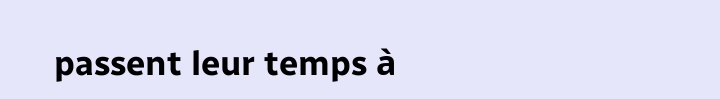passent leur temps à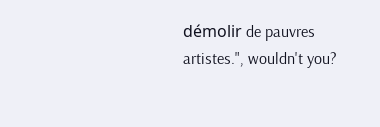démolir de pauvres artistes.", wouldn't you?